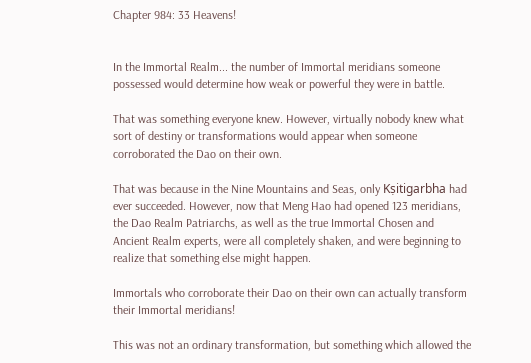Chapter 984: 33 Heavens!


In the Immortal Realm... the number of Immortal meridians someone possessed would determine how weak or powerful they were in battle.

That was something everyone knew. However, virtually nobody knew what sort of destiny or transformations would appear when someone corroborated the Dao on their own.

That was because in the Nine Mountains and Seas, only Kṣitigarbha had ever succeeded. However, now that Meng Hao had opened 123 meridians, the Dao Realm Patriarchs, as well as the true Immortal Chosen and Ancient Realm experts, were all completely shaken, and were beginning to realize that something else might happen.

Immortals who corroborate their Dao on their own can actually transform their Immortal meridians!

This was not an ordinary transformation, but something which allowed the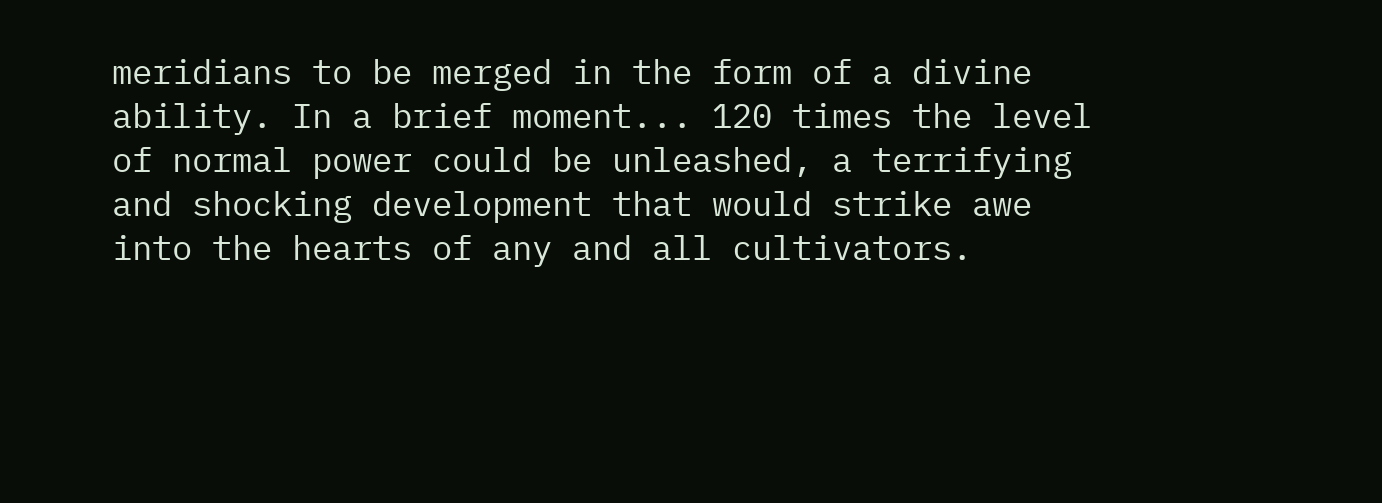meridians to be merged in the form of a divine ability. In a brief moment... 120 times the level of normal power could be unleashed, a terrifying and shocking development that would strike awe into the hearts of any and all cultivators.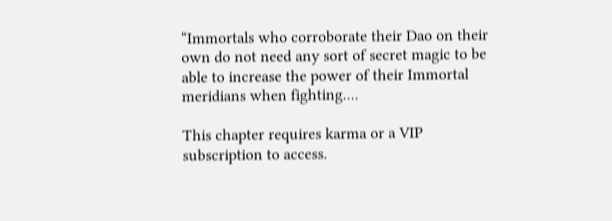“Immortals who corroborate their Dao on their own do not need any sort of secret magic to be able to increase the power of their Immortal meridians when fighting....

This chapter requires karma or a VIP subscription to access.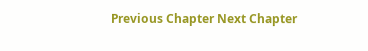Previous Chapter Next Chapter